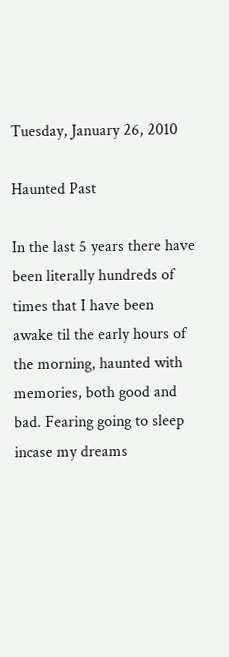Tuesday, January 26, 2010

Haunted Past

In the last 5 years there have been literally hundreds of times that I have been awake til the early hours of the morning, haunted with memories, both good and bad. Fearing going to sleep incase my dreams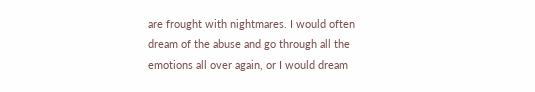are frought with nightmares. I would often dream of the abuse and go through all the emotions all over again, or I would dream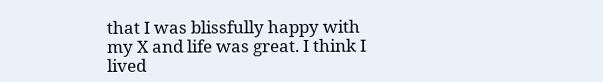that I was blissfully happy with my X and life was great. I think I lived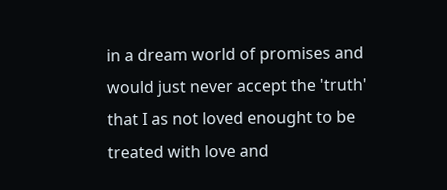in a dream world of promises and would just never accept the 'truth' that I as not loved enought to be treated with love and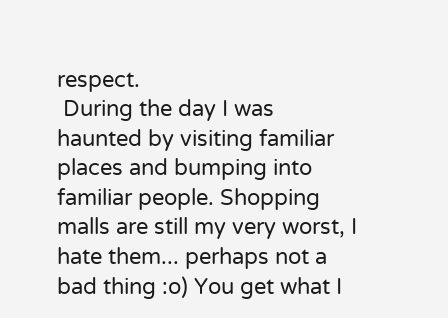respect.
 During the day I was haunted by visiting familiar places and bumping into familiar people. Shopping malls are still my very worst, I hate them... perhaps not a bad thing :o) You get what I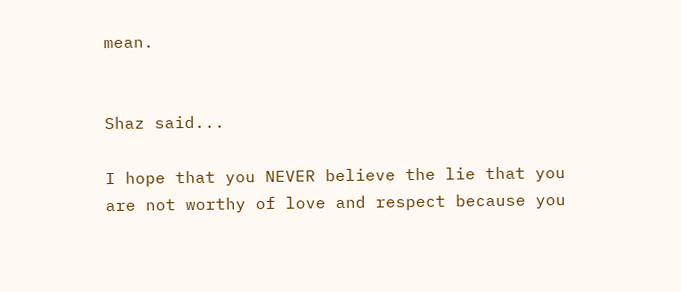mean.


Shaz said...

I hope that you NEVER believe the lie that you are not worthy of love and respect because you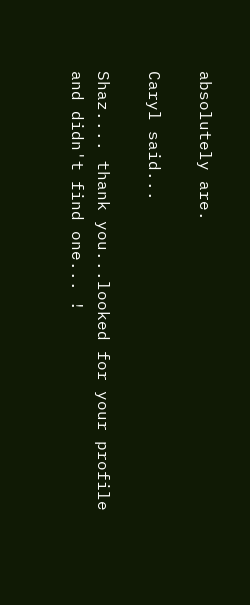absolutely are.

Caryl said...

Shaz.... thank you...looked for your profile and didn't find one... !